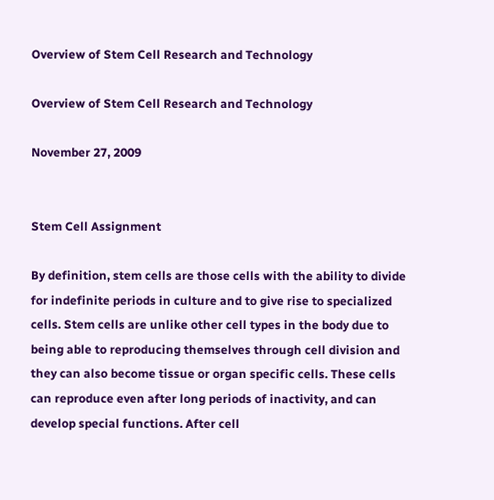Overview of Stem Cell Research and Technology

Overview of Stem Cell Research and Technology

November 27, 2009


Stem Cell Assignment

By definition, stem cells are those cells with the ability to divide for indefinite periods in culture and to give rise to specialized cells. Stem cells are unlike other cell types in the body due to being able to reproducing themselves through cell division and they can also become tissue or organ specific cells. These cells can reproduce even after long periods of inactivity, and can develop special functions. After cell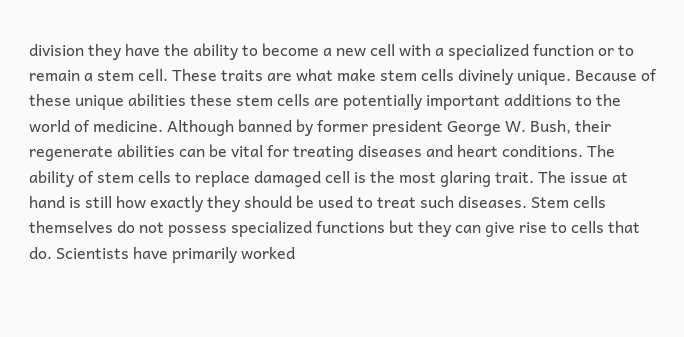division they have the ability to become a new cell with a specialized function or to remain a stem cell. These traits are what make stem cells divinely unique. Because of these unique abilities these stem cells are potentially important additions to the world of medicine. Although banned by former president George W. Bush, their regenerate abilities can be vital for treating diseases and heart conditions. The ability of stem cells to replace damaged cell is the most glaring trait. The issue at hand is still how exactly they should be used to treat such diseases. Stem cells themselves do not possess specialized functions but they can give rise to cells that do. Scientists have primarily worked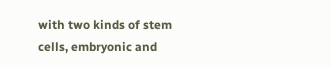with two kinds of stem cells, embryonic and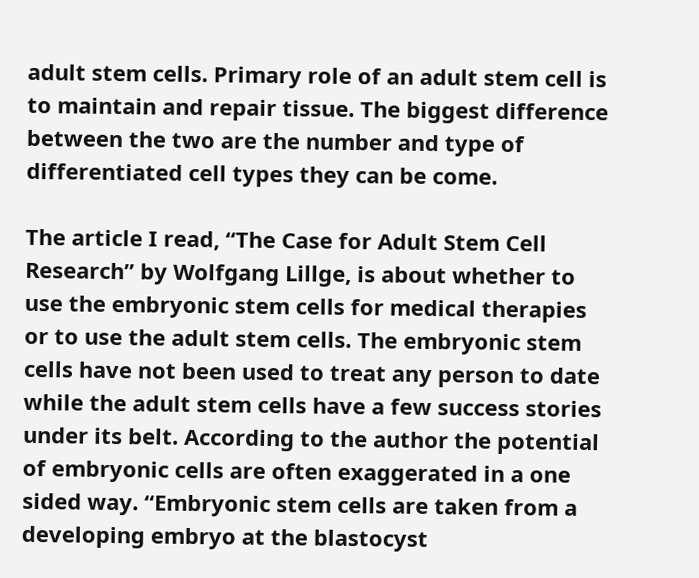adult stem cells. Primary role of an adult stem cell is to maintain and repair tissue. The biggest difference between the two are the number and type of differentiated cell types they can be come.

The article I read, “The Case for Adult Stem Cell Research” by Wolfgang Lillge, is about whether to use the embryonic stem cells for medical therapies or to use the adult stem cells. The embryonic stem cells have not been used to treat any person to date while the adult stem cells have a few success stories under its belt. According to the author the potential of embryonic cells are often exaggerated in a one sided way. “Embryonic stem cells are taken from a developing embryo at the blastocyst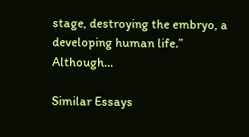stage, destroying the embryo, a developing human life.” Although...

Similar Essays